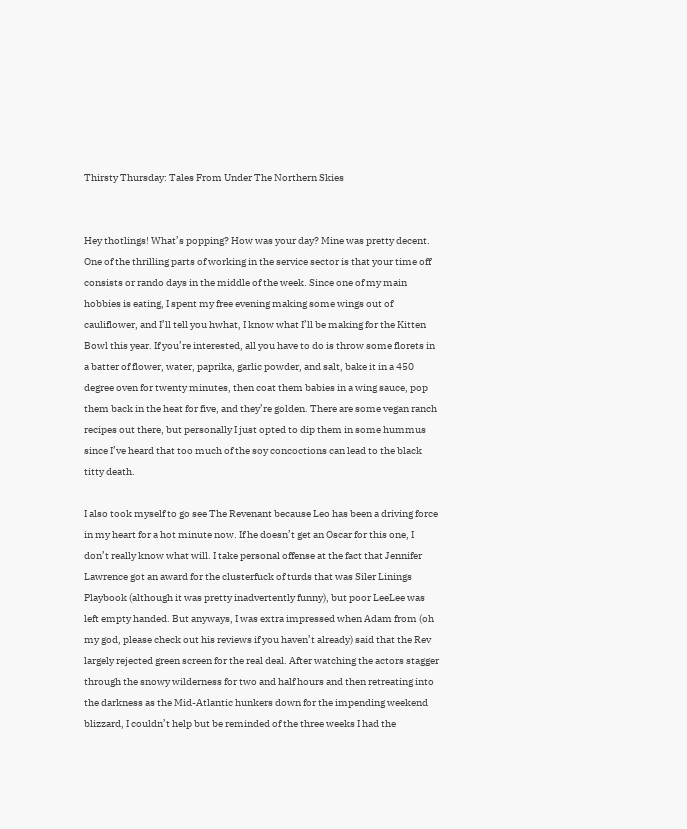Thirsty Thursday: Tales From Under The Northern Skies


Hey thotlings! What’s popping? How was your day? Mine was pretty decent. One of the thrilling parts of working in the service sector is that your time off consists or rando days in the middle of the week. Since one of my main hobbies is eating, I spent my free evening making some wings out of cauliflower, and I’ll tell you hwhat, I know what I’ll be making for the Kitten Bowl this year. If you’re interested, all you have to do is throw some florets in a batter of flower, water, paprika, garlic powder, and salt, bake it in a 450 degree oven for twenty minutes, then coat them babies in a wing sauce, pop them back in the heat for five, and they’re golden. There are some vegan ranch recipes out there, but personally I just opted to dip them in some hummus since I’ve heard that too much of the soy concoctions can lead to the black titty death.

I also took myself to go see The Revenant because Leo has been a driving force in my heart for a hot minute now. If he doesn’t get an Oscar for this one, I don’t really know what will. I take personal offense at the fact that Jennifer Lawrence got an award for the clusterfuck of turds that was Siler Linings Playbook (although it was pretty inadvertently funny), but poor LeeLee was left empty handed. But anyways, I was extra impressed when Adam from (oh my god, please check out his reviews if you haven’t already) said that the Rev largely rejected green screen for the real deal. After watching the actors stagger through the snowy wilderness for two and half hours and then retreating into the darkness as the Mid-Atlantic hunkers down for the impending weekend blizzard, I couldn’t help but be reminded of the three weeks I had the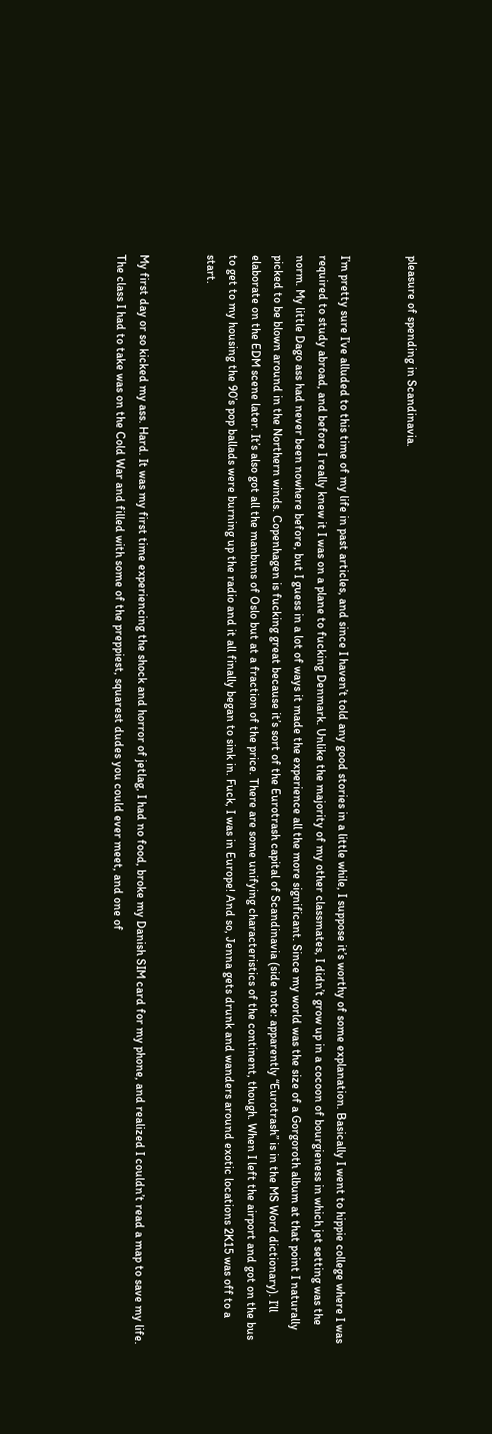pleasure of spending in Scandinavia.


I’m pretty sure I’ve alluded to this time of my life in past articles, and since I haven’t told any good stories in a little while, I suppose it’s worthy of some explanation. Basically I went to hippie college where I was required to study abroad, and before I really knew it I was on a plane to fucking Denmark. Unlike the majority of my other classmates, I didn’t grow up in a cocoon of bourgieness in which jet setting was the norm. My little Dago ass had never been nowhere before, but I guess in a lot of ways it made the experience all the more significant. Since my world was the size of a Gorgoroth album at that point I naturally picked to be blown around in the Northern winds. Copenhagen is fucking great because it’s sort of the Eurotrash capital of Scandinavia (side note: apparently “Eurotrash” is in the MS Word dictionary). I’ll elaborate on the EDM scene later. It’s also got all the manbuns of Oslo but at a fraction of the price. There are some unifying characteristics of the continent, though. When I left the airport and got on the bus to get to my housing the 90’s pop ballads were burning up the radio and it all finally began to sink in. Fuck, I was in Europe! And so, Jenna gets drunk and wanders around exotic locations 2K15 was off to a start.


My first day or so kicked my ass. Hard. It was my first time experiencing the shock and horror of jetlag, I had no food, broke my Danish SIM card for my phone, and realized I couldn’t read a map to save my life. The class I had to take was on the Cold War and filled with some of the preppiest, squarest dudes you could ever meet, and one of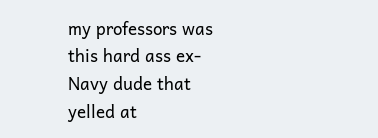my professors was this hard ass ex-Navy dude that yelled at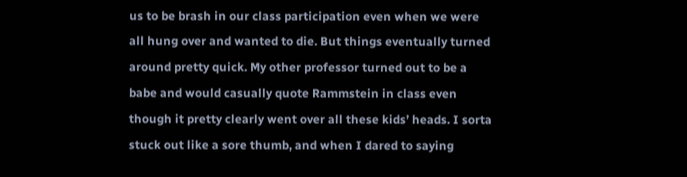us to be brash in our class participation even when we were all hung over and wanted to die. But things eventually turned around pretty quick. My other professor turned out to be a babe and would casually quote Rammstein in class even though it pretty clearly went over all these kids’ heads. I sorta stuck out like a sore thumb, and when I dared to saying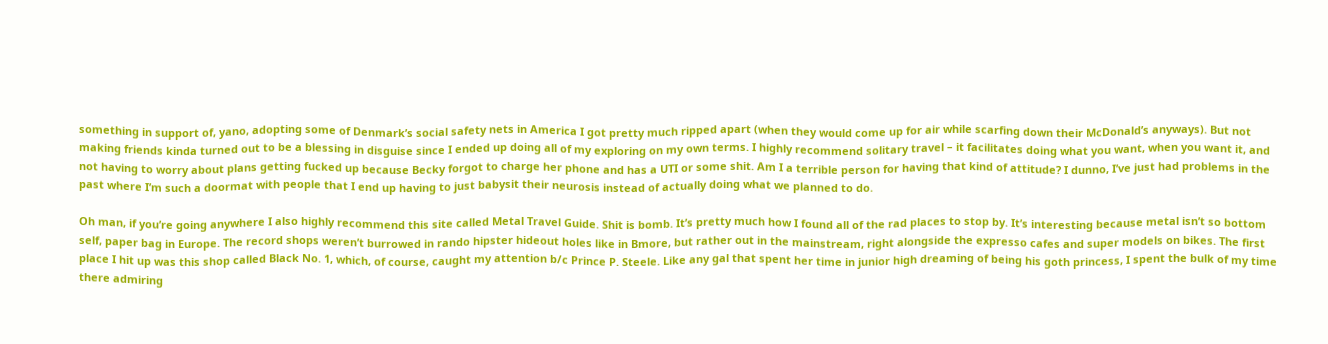something in support of, yano, adopting some of Denmark’s social safety nets in America I got pretty much ripped apart (when they would come up for air while scarfing down their McDonald’s anyways). But not making friends kinda turned out to be a blessing in disguise since I ended up doing all of my exploring on my own terms. I highly recommend solitary travel – it facilitates doing what you want, when you want it, and not having to worry about plans getting fucked up because Becky forgot to charge her phone and has a UTI or some shit. Am I a terrible person for having that kind of attitude? I dunno, I’ve just had problems in the past where I’m such a doormat with people that I end up having to just babysit their neurosis instead of actually doing what we planned to do.

Oh man, if you’re going anywhere I also highly recommend this site called Metal Travel Guide. Shit is bomb. It’s pretty much how I found all of the rad places to stop by. It’s interesting because metal isn’t so bottom self, paper bag in Europe. The record shops weren’t burrowed in rando hipster hideout holes like in Bmore, but rather out in the mainstream, right alongside the expresso cafes and super models on bikes. The first place I hit up was this shop called Black No. 1, which, of course, caught my attention b/c Prince P. Steele. Like any gal that spent her time in junior high dreaming of being his goth princess, I spent the bulk of my time there admiring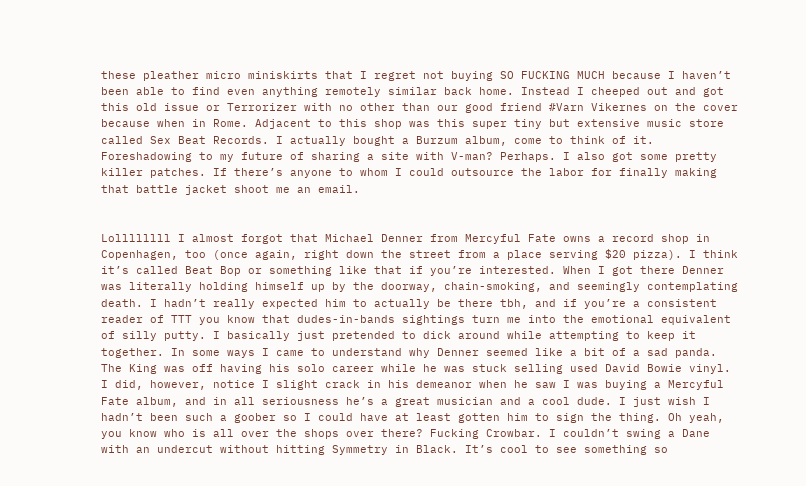these pleather micro miniskirts that I regret not buying SO FUCKING MUCH because I haven’t been able to find even anything remotely similar back home. Instead I cheeped out and got this old issue or Terrorizer with no other than our good friend #Varn Vikernes on the cover because when in Rome. Adjacent to this shop was this super tiny but extensive music store called Sex Beat Records. I actually bought a Burzum album, come to think of it. Foreshadowing to my future of sharing a site with V-man? Perhaps. I also got some pretty killer patches. If there’s anyone to whom I could outsource the labor for finally making that battle jacket shoot me an email.


Lollllllll I almost forgot that Michael Denner from Mercyful Fate owns a record shop in Copenhagen, too (once again, right down the street from a place serving $20 pizza). I think it’s called Beat Bop or something like that if you’re interested. When I got there Denner was literally holding himself up by the doorway, chain-smoking, and seemingly contemplating death. I hadn’t really expected him to actually be there tbh, and if you’re a consistent reader of TTT you know that dudes-in-bands sightings turn me into the emotional equivalent of silly putty. I basically just pretended to dick around while attempting to keep it together. In some ways I came to understand why Denner seemed like a bit of a sad panda. The King was off having his solo career while he was stuck selling used David Bowie vinyl. I did, however, notice I slight crack in his demeanor when he saw I was buying a Mercyful Fate album, and in all seriousness he’s a great musician and a cool dude. I just wish I hadn’t been such a goober so I could have at least gotten him to sign the thing. Oh yeah, you know who is all over the shops over there? Fucking Crowbar. I couldn’t swing a Dane with an undercut without hitting Symmetry in Black. It’s cool to see something so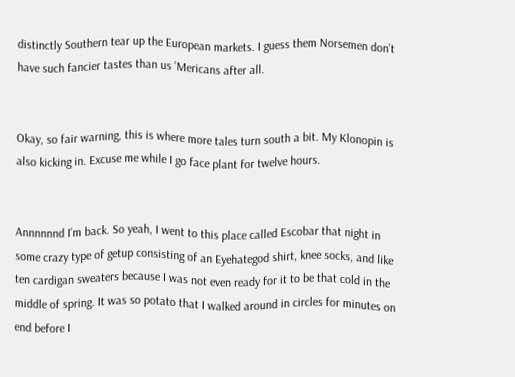distinctly Southern tear up the European markets. I guess them Norsemen don’t have such fancier tastes than us ’Mericans after all.


Okay, so fair warning, this is where more tales turn south a bit. My Klonopin is also kicking in. Excuse me while I go face plant for twelve hours.


Annnnnnd I’m back. So yeah, I went to this place called Escobar that night in some crazy type of getup consisting of an Eyehategod shirt, knee socks, and like ten cardigan sweaters because I was not even ready for it to be that cold in the middle of spring. It was so potato that I walked around in circles for minutes on end before I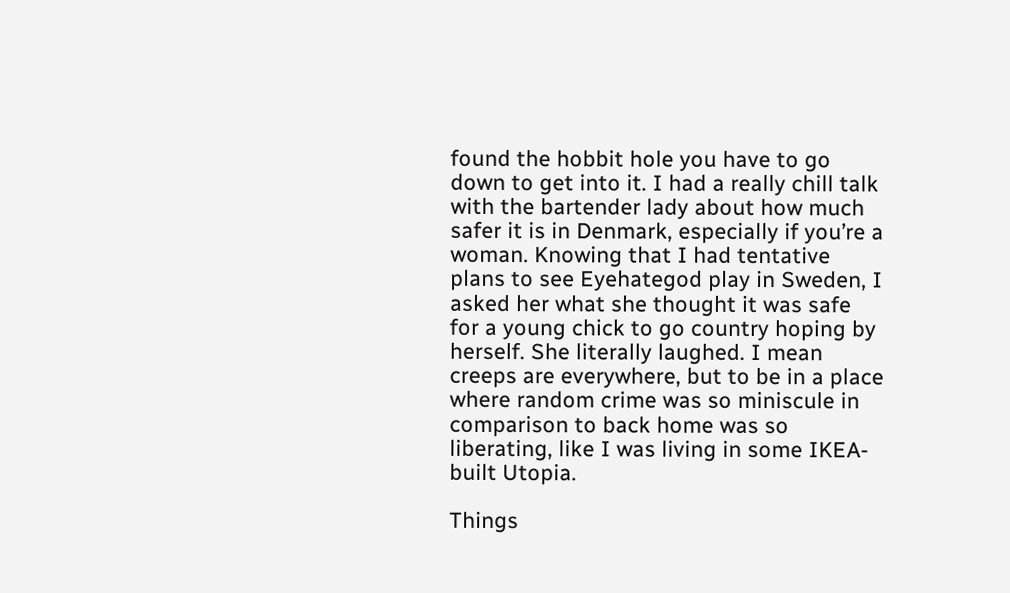found the hobbit hole you have to go down to get into it. I had a really chill talk with the bartender lady about how much safer it is in Denmark, especially if you’re a woman. Knowing that I had tentative plans to see Eyehategod play in Sweden, I asked her what she thought it was safe for a young chick to go country hoping by herself. She literally laughed. I mean creeps are everywhere, but to be in a place where random crime was so miniscule in comparison to back home was so liberating, like I was living in some IKEA-built Utopia.

Things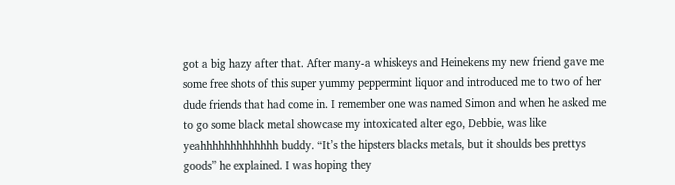got a big hazy after that. After many-a whiskeys and Heinekens my new friend gave me some free shots of this super yummy peppermint liquor and introduced me to two of her dude friends that had come in. I remember one was named Simon and when he asked me to go some black metal showcase my intoxicated alter ego, Debbie, was like yeahhhhhhhhhhhhh buddy. “It’s the hipsters blacks metals, but it shoulds bes prettys goods” he explained. I was hoping they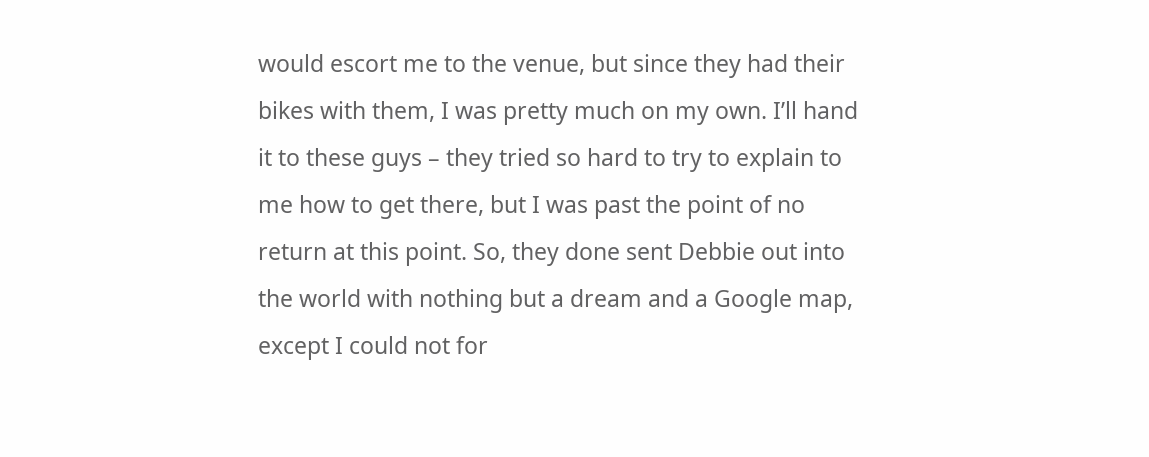would escort me to the venue, but since they had their bikes with them, I was pretty much on my own. I’ll hand it to these guys – they tried so hard to try to explain to me how to get there, but I was past the point of no return at this point. So, they done sent Debbie out into the world with nothing but a dream and a Google map, except I could not for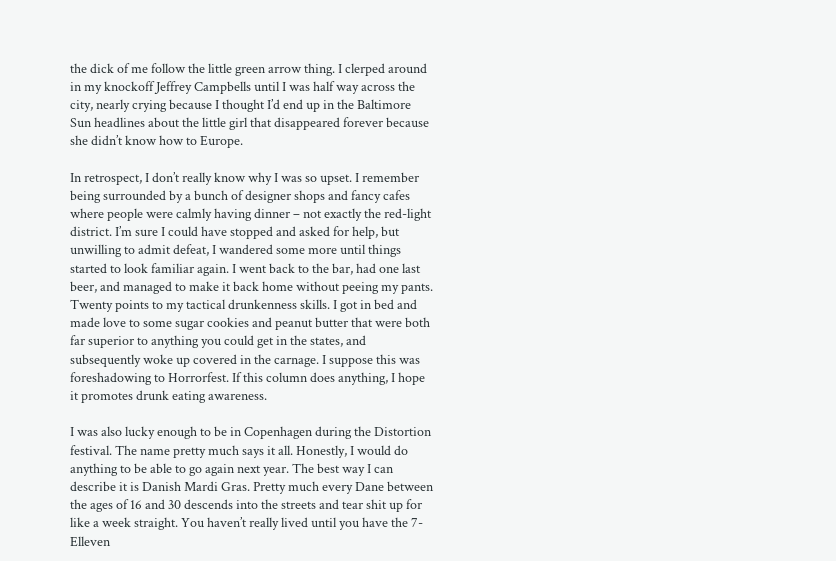the dick of me follow the little green arrow thing. I clerped around in my knockoff Jeffrey Campbells until I was half way across the city, nearly crying because I thought I’d end up in the Baltimore Sun headlines about the little girl that disappeared forever because she didn’t know how to Europe.

In retrospect, I don’t really know why I was so upset. I remember being surrounded by a bunch of designer shops and fancy cafes where people were calmly having dinner – not exactly the red-light district. I’m sure I could have stopped and asked for help, but unwilling to admit defeat, I wandered some more until things started to look familiar again. I went back to the bar, had one last beer, and managed to make it back home without peeing my pants. Twenty points to my tactical drunkenness skills. I got in bed and made love to some sugar cookies and peanut butter that were both far superior to anything you could get in the states, and subsequently woke up covered in the carnage. I suppose this was foreshadowing to Horrorfest. If this column does anything, I hope it promotes drunk eating awareness.

I was also lucky enough to be in Copenhagen during the Distortion festival. The name pretty much says it all. Honestly, I would do anything to be able to go again next year. The best way I can describe it is Danish Mardi Gras. Pretty much every Dane between the ages of 16 and 30 descends into the streets and tear shit up for like a week straight. You haven’t really lived until you have the 7-Elleven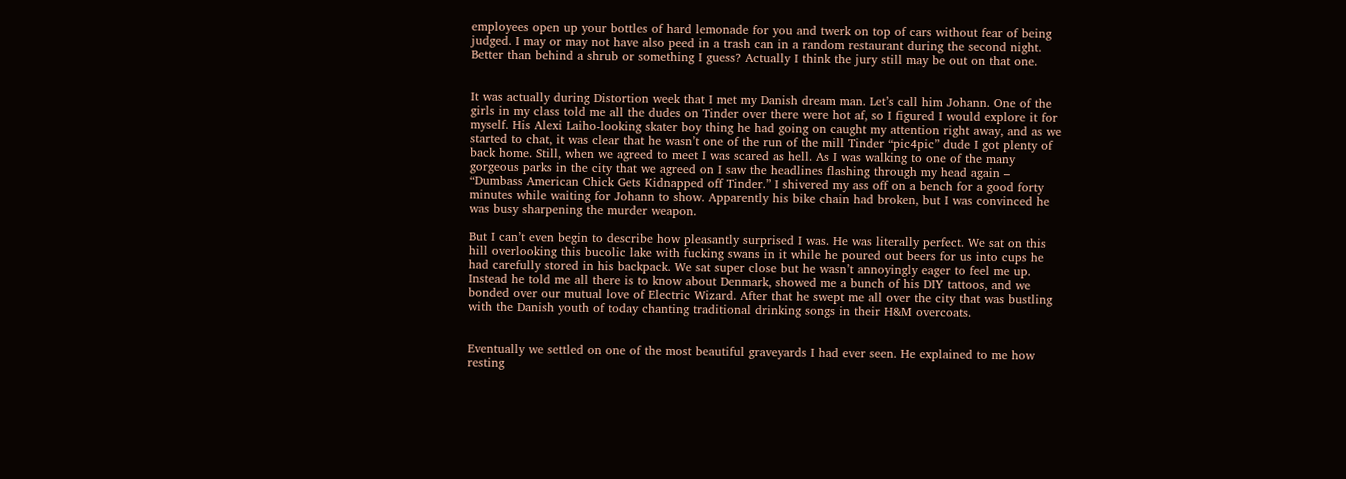employees open up your bottles of hard lemonade for you and twerk on top of cars without fear of being judged. I may or may not have also peed in a trash can in a random restaurant during the second night. Better than behind a shrub or something I guess? Actually I think the jury still may be out on that one.


It was actually during Distortion week that I met my Danish dream man. Let’s call him Johann. One of the girls in my class told me all the dudes on Tinder over there were hot af, so I figured I would explore it for myself. His Alexi Laiho-looking skater boy thing he had going on caught my attention right away, and as we started to chat, it was clear that he wasn’t one of the run of the mill Tinder “pic4pic” dude I got plenty of back home. Still, when we agreed to meet I was scared as hell. As I was walking to one of the many gorgeous parks in the city that we agreed on I saw the headlines flashing through my head again – “Dumbass American Chick Gets Kidnapped off Tinder.” I shivered my ass off on a bench for a good forty minutes while waiting for Johann to show. Apparently his bike chain had broken, but I was convinced he was busy sharpening the murder weapon.

But I can’t even begin to describe how pleasantly surprised I was. He was literally perfect. We sat on this hill overlooking this bucolic lake with fucking swans in it while he poured out beers for us into cups he had carefully stored in his backpack. We sat super close but he wasn’t annoyingly eager to feel me up. Instead he told me all there is to know about Denmark, showed me a bunch of his DIY tattoos, and we bonded over our mutual love of Electric Wizard. After that he swept me all over the city that was bustling with the Danish youth of today chanting traditional drinking songs in their H&M overcoats.


Eventually we settled on one of the most beautiful graveyards I had ever seen. He explained to me how resting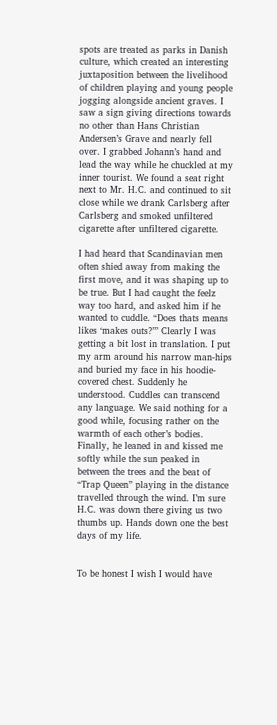spots are treated as parks in Danish culture, which created an interesting juxtaposition between the livelihood of children playing and young people jogging alongside ancient graves. I saw a sign giving directions towards no other than Hans Christian Andersen’s Grave and nearly fell over. I grabbed Johann’s hand and lead the way while he chuckled at my inner tourist. We found a seat right next to Mr. H.C. and continued to sit close while we drank Carlsberg after Carlsberg and smoked unfiltered cigarette after unfiltered cigarette.

I had heard that Scandinavian men often shied away from making the first move, and it was shaping up to be true. But I had caught the feelz way too hard, and asked him if he wanted to cuddle. “Does thats means likes ‘makes outs?’” Clearly I was getting a bit lost in translation. I put my arm around his narrow man-hips and buried my face in his hoodie-covered chest. Suddenly he understood. Cuddles can transcend any language. We said nothing for a good while, focusing rather on the warmth of each other’s bodies. Finally, he leaned in and kissed me softly while the sun peaked in between the trees and the beat of “Trap Queen” playing in the distance travelled through the wind. I’m sure H.C. was down there giving us two thumbs up. Hands down one the best days of my life.


To be honest I wish I would have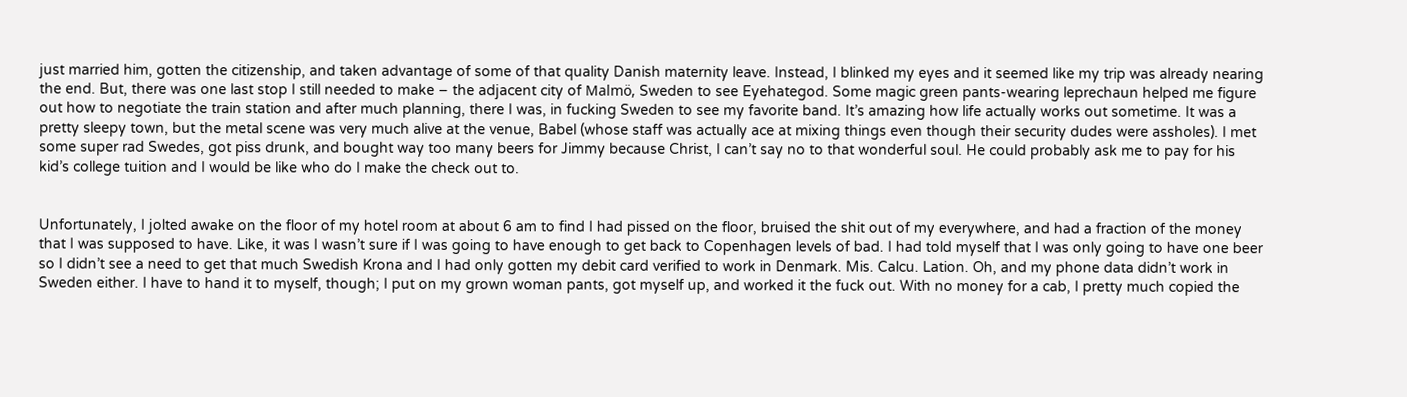just married him, gotten the citizenship, and taken advantage of some of that quality Danish maternity leave. Instead, I blinked my eyes and it seemed like my trip was already nearing the end. But, there was one last stop I still needed to make – the adjacent city of Malmö, Sweden to see Eyehategod. Some magic green pants-wearing leprechaun helped me figure out how to negotiate the train station and after much planning, there I was, in fucking Sweden to see my favorite band. It’s amazing how life actually works out sometime. It was a pretty sleepy town, but the metal scene was very much alive at the venue, Babel (whose staff was actually ace at mixing things even though their security dudes were assholes). I met some super rad Swedes, got piss drunk, and bought way too many beers for Jimmy because Christ, I can’t say no to that wonderful soul. He could probably ask me to pay for his kid’s college tuition and I would be like who do I make the check out to.


Unfortunately, I jolted awake on the floor of my hotel room at about 6 am to find I had pissed on the floor, bruised the shit out of my everywhere, and had a fraction of the money that I was supposed to have. Like, it was I wasn’t sure if I was going to have enough to get back to Copenhagen levels of bad. I had told myself that I was only going to have one beer so I didn’t see a need to get that much Swedish Krona and I had only gotten my debit card verified to work in Denmark. Mis. Calcu. Lation. Oh, and my phone data didn’t work in Sweden either. I have to hand it to myself, though; I put on my grown woman pants, got myself up, and worked it the fuck out. With no money for a cab, I pretty much copied the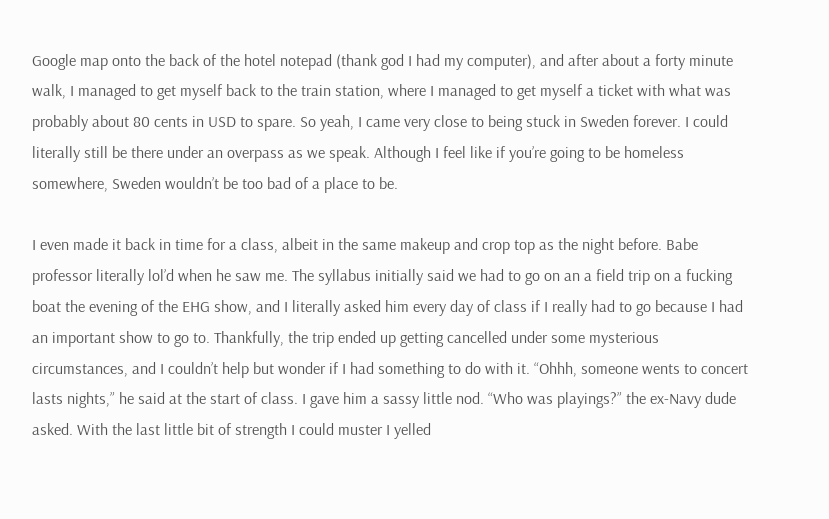Google map onto the back of the hotel notepad (thank god I had my computer), and after about a forty minute walk, I managed to get myself back to the train station, where I managed to get myself a ticket with what was probably about 80 cents in USD to spare. So yeah, I came very close to being stuck in Sweden forever. I could literally still be there under an overpass as we speak. Although I feel like if you’re going to be homeless somewhere, Sweden wouldn’t be too bad of a place to be.

I even made it back in time for a class, albeit in the same makeup and crop top as the night before. Babe professor literally lol’d when he saw me. The syllabus initially said we had to go on an a field trip on a fucking boat the evening of the EHG show, and I literally asked him every day of class if I really had to go because I had an important show to go to. Thankfully, the trip ended up getting cancelled under some mysterious circumstances, and I couldn’t help but wonder if I had something to do with it. “Ohhh, someone wents to concert lasts nights,” he said at the start of class. I gave him a sassy little nod. “Who was playings?” the ex-Navy dude asked. With the last little bit of strength I could muster I yelled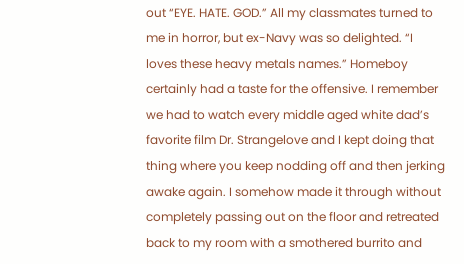out “EYE. HATE. GOD.” All my classmates turned to me in horror, but ex-Navy was so delighted. “I loves these heavy metals names.” Homeboy certainly had a taste for the offensive. I remember we had to watch every middle aged white dad’s favorite film Dr. Strangelove and I kept doing that thing where you keep nodding off and then jerking awake again. I somehow made it through without completely passing out on the floor and retreated back to my room with a smothered burrito and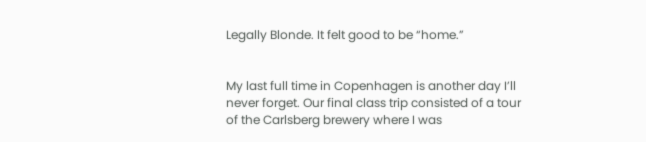Legally Blonde. It felt good to be “home.”


My last full time in Copenhagen is another day I’ll never forget. Our final class trip consisted of a tour of the Carlsberg brewery where I was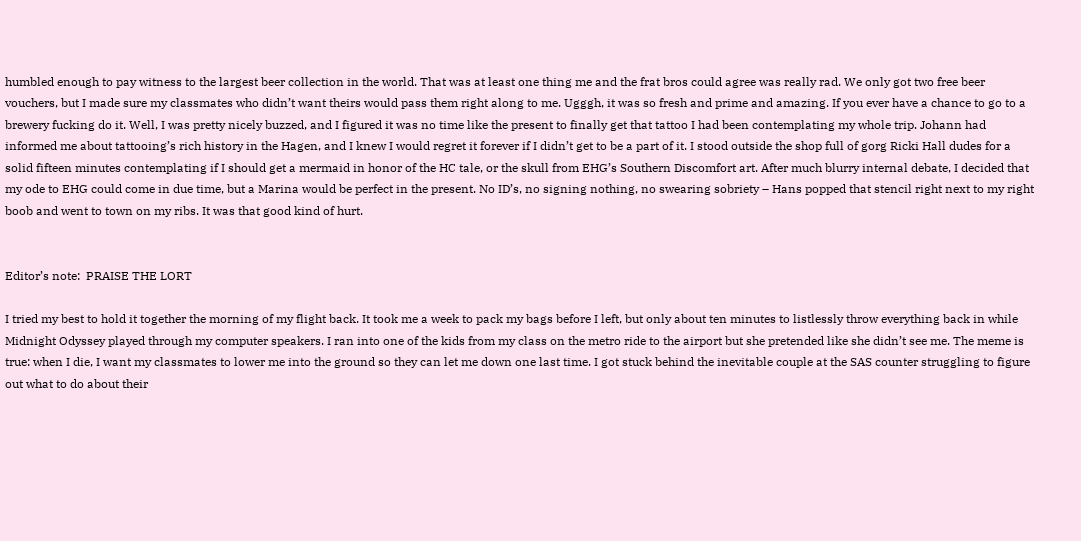humbled enough to pay witness to the largest beer collection in the world. That was at least one thing me and the frat bros could agree was really rad. We only got two free beer vouchers, but I made sure my classmates who didn’t want theirs would pass them right along to me. Ugggh, it was so fresh and prime and amazing. If you ever have a chance to go to a brewery fucking do it. Well, I was pretty nicely buzzed, and I figured it was no time like the present to finally get that tattoo I had been contemplating my whole trip. Johann had informed me about tattooing’s rich history in the Hagen, and I knew I would regret it forever if I didn’t get to be a part of it. I stood outside the shop full of gorg Ricki Hall dudes for a solid fifteen minutes contemplating if I should get a mermaid in honor of the HC tale, or the skull from EHG’s Southern Discomfort art. After much blurry internal debate, I decided that my ode to EHG could come in due time, but a Marina would be perfect in the present. No ID’s, no signing nothing, no swearing sobriety – Hans popped that stencil right next to my right boob and went to town on my ribs. It was that good kind of hurt.


Editor’s note:  PRAISE THE LORT

I tried my best to hold it together the morning of my flight back. It took me a week to pack my bags before I left, but only about ten minutes to listlessly throw everything back in while Midnight Odyssey played through my computer speakers. I ran into one of the kids from my class on the metro ride to the airport but she pretended like she didn’t see me. The meme is true: when I die, I want my classmates to lower me into the ground so they can let me down one last time. I got stuck behind the inevitable couple at the SAS counter struggling to figure out what to do about their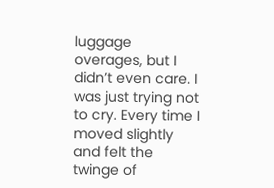luggage overages, but I didn’t even care. I was just trying not to cry. Every time I moved slightly and felt the twinge of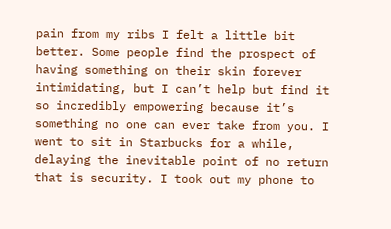pain from my ribs I felt a little bit better. Some people find the prospect of having something on their skin forever intimidating, but I can’t help but find it so incredibly empowering because it’s something no one can ever take from you. I went to sit in Starbucks for a while, delaying the inevitable point of no return that is security. I took out my phone to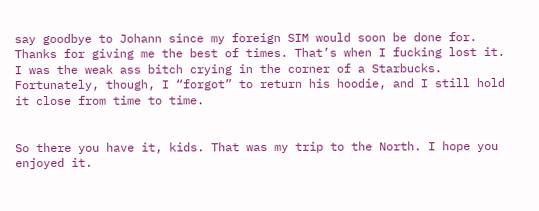say goodbye to Johann since my foreign SIM would soon be done for. Thanks for giving me the best of times. That’s when I fucking lost it. I was the weak ass bitch crying in the corner of a Starbucks. Fortunately, though, I “forgot” to return his hoodie, and I still hold it close from time to time.


So there you have it, kids. That was my trip to the North. I hope you enjoyed it.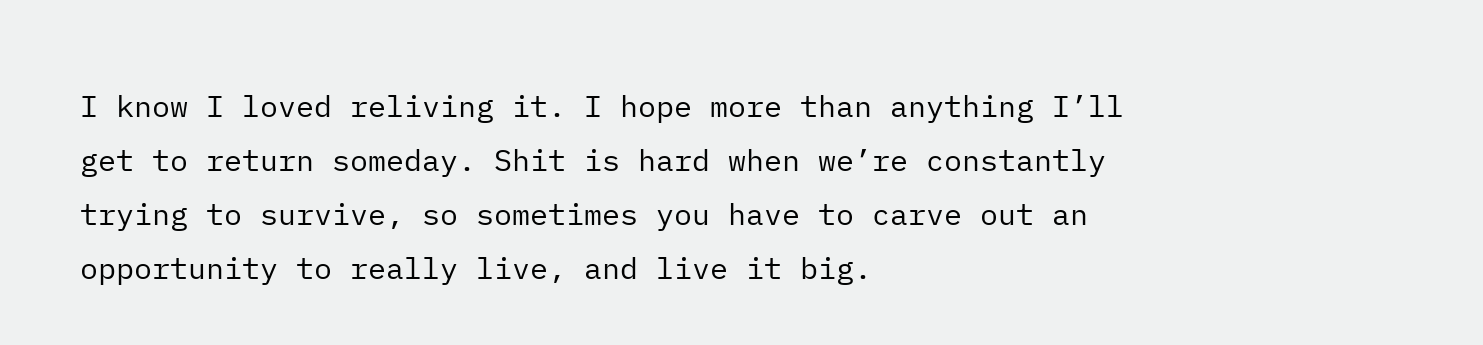I know I loved reliving it. I hope more than anything I’ll get to return someday. Shit is hard when we’re constantly trying to survive, so sometimes you have to carve out an opportunity to really live, and live it big.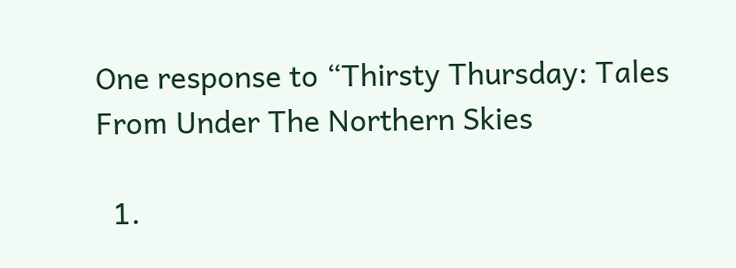One response to “Thirsty Thursday: Tales From Under The Northern Skies

  1.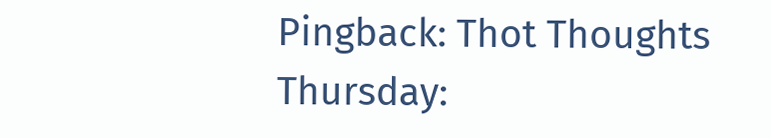Pingback: Thot Thoughts Thursday: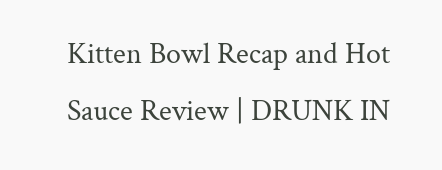Kitten Bowl Recap and Hot Sauce Review | DRUNK IN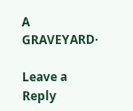A GRAVEYARD·

Leave a Reply